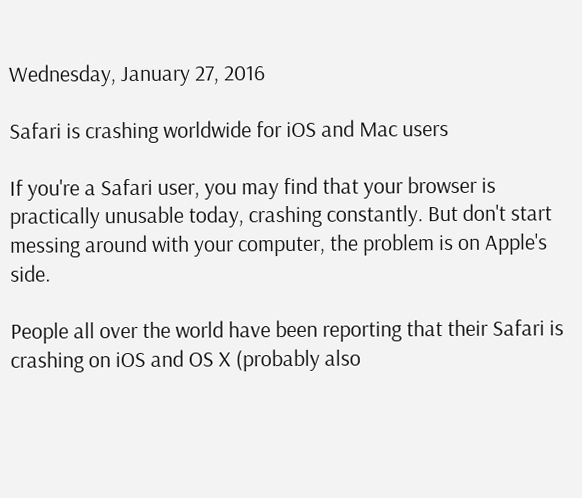Wednesday, January 27, 2016

Safari is crashing worldwide for iOS and Mac users

If you're a Safari user, you may find that your browser is practically unusable today, crashing constantly. But don't start messing around with your computer, the problem is on Apple's side.

People all over the world have been reporting that their Safari is crashing on iOS and OS X (probably also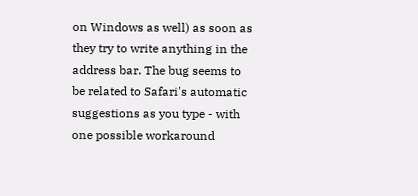on Windows as well) as soon as they try to write anything in the address bar. The bug seems to be related to Safari's automatic suggestions as you type - with one possible workaround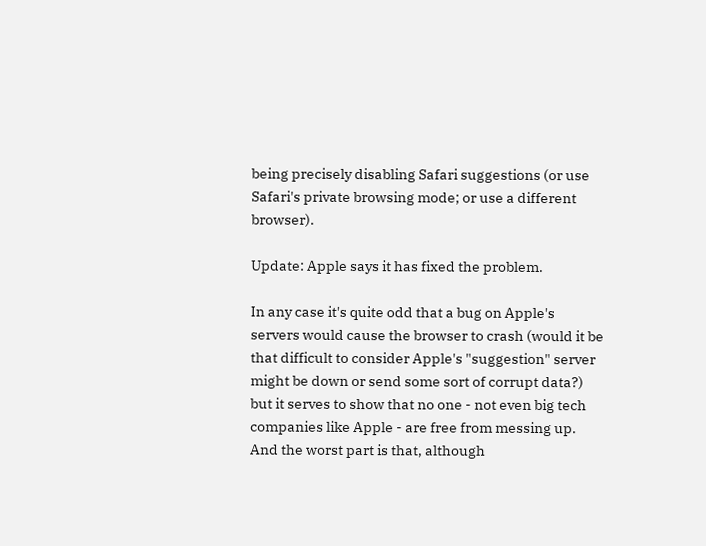being precisely disabling Safari suggestions (or use Safari's private browsing mode; or use a different browser).

Update: Apple says it has fixed the problem.

In any case it's quite odd that a bug on Apple's servers would cause the browser to crash (would it be that difficult to consider Apple's "suggestion" server might be down or send some sort of corrupt data?) but it serves to show that no one - not even big tech companies like Apple - are free from messing up. And the worst part is that, although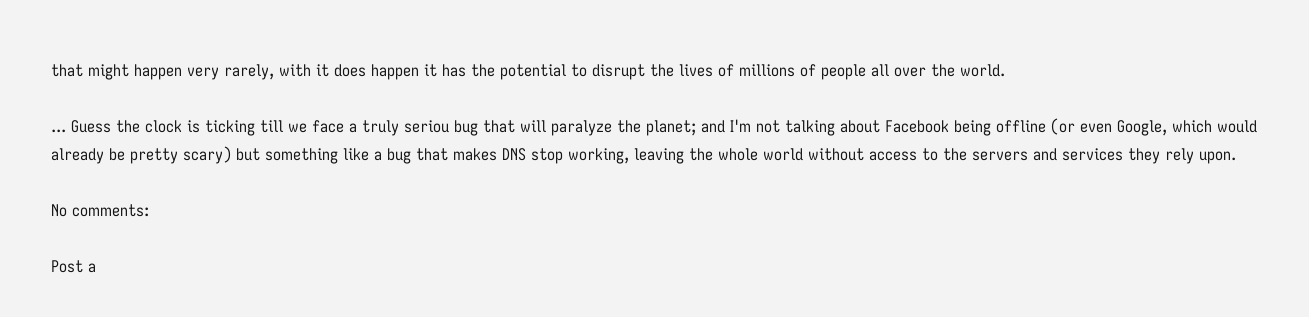that might happen very rarely, with it does happen it has the potential to disrupt the lives of millions of people all over the world.

... Guess the clock is ticking till we face a truly seriou bug that will paralyze the planet; and I'm not talking about Facebook being offline (or even Google, which would already be pretty scary) but something like a bug that makes DNS stop working, leaving the whole world without access to the servers and services they rely upon.

No comments:

Post a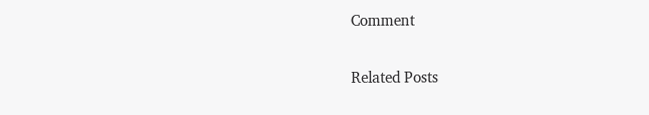Comment

Related Posts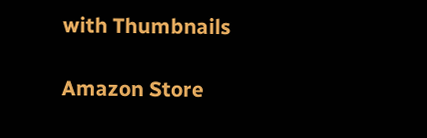with Thumbnails

Amazon Store